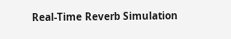Real-Time Reverb Simulation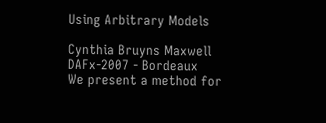Using Arbitrary Models

Cynthia Bruyns Maxwell
DAFx-2007 - Bordeaux
We present a method for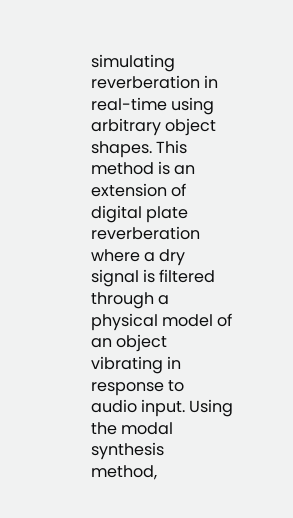simulating reverberation in real-time using arbitrary object shapes. This method is an extension of digital plate reverberation where a dry signal is filtered through a physical model of an object vibrating in response to audio input. Using the modal synthesis method,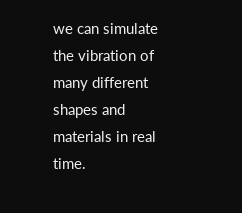we can simulate the vibration of many different shapes and materials in real time.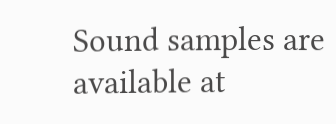Sound samples are available at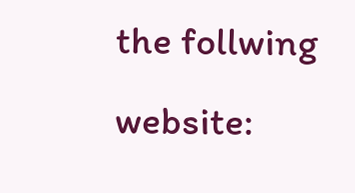the follwing website: